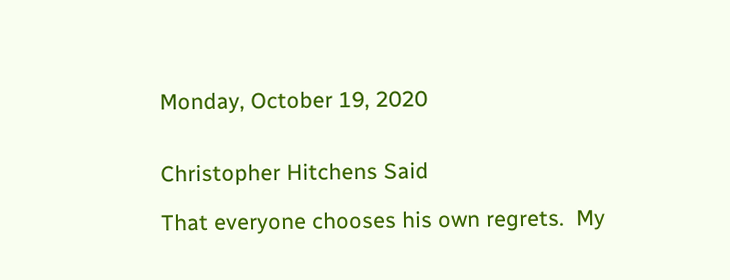Monday, October 19, 2020


Christopher Hitchens Said

That everyone chooses his own regrets.  My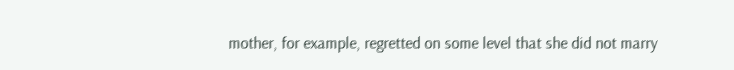mother, for example, regretted on some level that she did not marry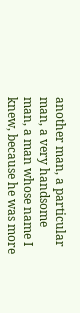another man, a particular man, a very handsome man, a man whose name I knew, because he was more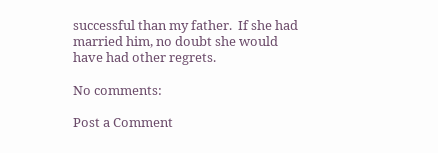successful than my father.  If she had married him, no doubt she would have had other regrets.

No comments:

Post a Comment